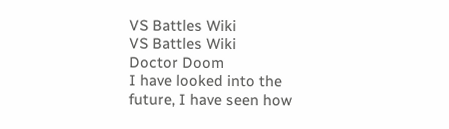VS Battles Wiki
VS Battles Wiki
Doctor Doom
I have looked into the future, I have seen how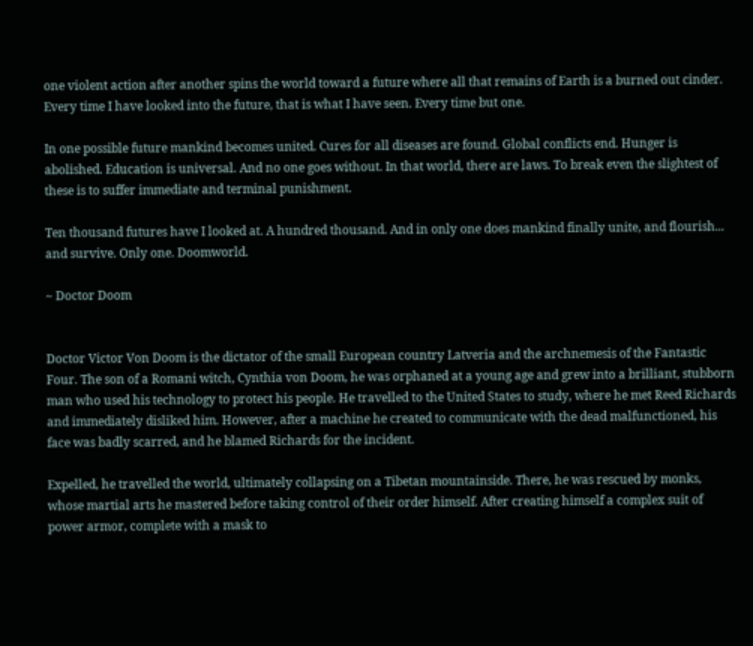one violent action after another spins the world toward a future where all that remains of Earth is a burned out cinder. Every time I have looked into the future, that is what I have seen. Every time but one.

In one possible future mankind becomes united. Cures for all diseases are found. Global conflicts end. Hunger is abolished. Education is universal. And no one goes without. In that world, there are laws. To break even the slightest of these is to suffer immediate and terminal punishment.

Ten thousand futures have I looked at. A hundred thousand. And in only one does mankind finally unite, and flourish... and survive. Only one. Doomworld.

~ Doctor Doom


Doctor Victor Von Doom is the dictator of the small European country Latveria and the archnemesis of the Fantastic Four. The son of a Romani witch, Cynthia von Doom, he was orphaned at a young age and grew into a brilliant, stubborn man who used his technology to protect his people. He travelled to the United States to study, where he met Reed Richards and immediately disliked him. However, after a machine he created to communicate with the dead malfunctioned, his face was badly scarred, and he blamed Richards for the incident.

Expelled, he travelled the world, ultimately collapsing on a Tibetan mountainside. There, he was rescued by monks, whose martial arts he mastered before taking control of their order himself. After creating himself a complex suit of power armor, complete with a mask to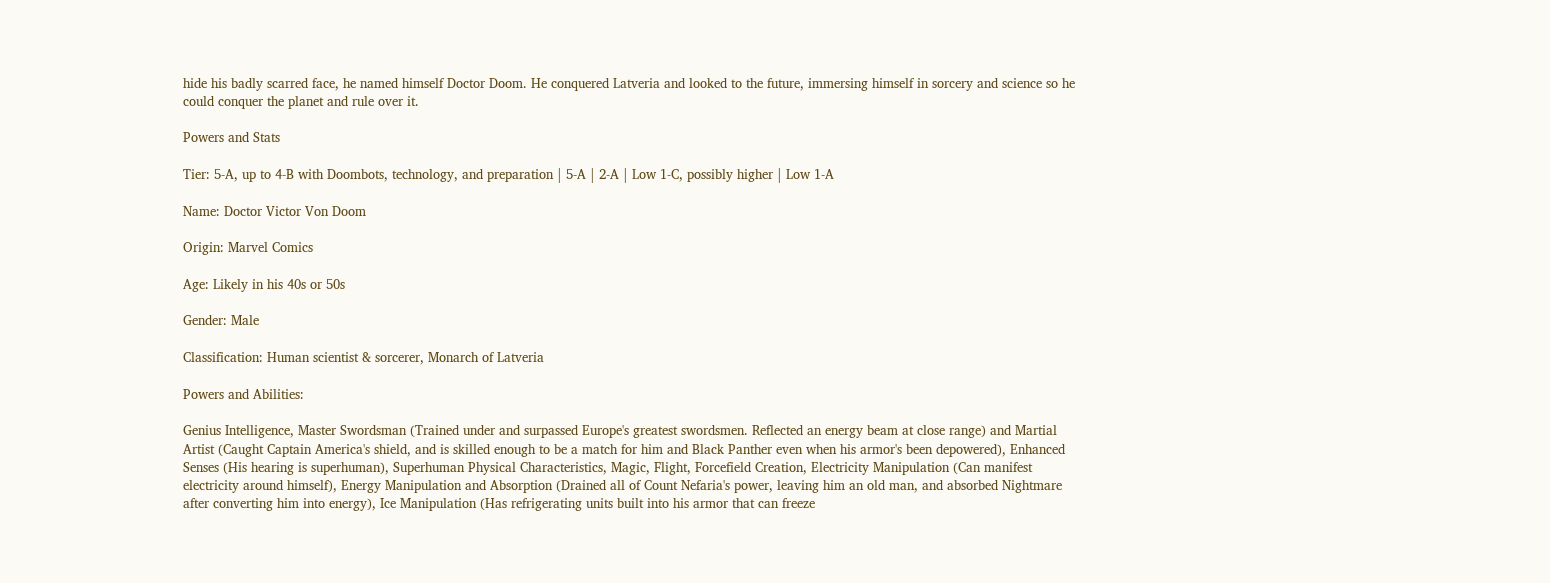hide his badly scarred face, he named himself Doctor Doom. He conquered Latveria and looked to the future, immersing himself in sorcery and science so he could conquer the planet and rule over it.

Powers and Stats

Tier: 5-A, up to 4-B with Doombots, technology, and preparation | 5-A | 2-A | Low 1-C, possibly higher | Low 1-A

Name: Doctor Victor Von Doom

Origin: Marvel Comics

Age: Likely in his 40s or 50s

Gender: Male

Classification: Human scientist & sorcerer, Monarch of Latveria

Powers and Abilities:

Genius Intelligence, Master Swordsman (Trained under and surpassed Europe's greatest swordsmen. Reflected an energy beam at close range) and Martial Artist (Caught Captain America's shield, and is skilled enough to be a match for him and Black Panther even when his armor's been depowered), Enhanced Senses (His hearing is superhuman), Superhuman Physical Characteristics, Magic, Flight, Forcefield Creation, Electricity Manipulation (Can manifest electricity around himself), Energy Manipulation and Absorption (Drained all of Count Nefaria's power, leaving him an old man, and absorbed Nightmare after converting him into energy), Ice Manipulation (Has refrigerating units built into his armor that can freeze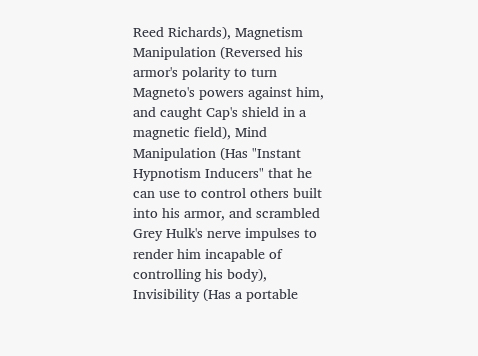Reed Richards), Magnetism Manipulation (Reversed his armor's polarity to turn Magneto's powers against him, and caught Cap's shield in a magnetic field), Mind Manipulation (Has "Instant Hypnotism Inducers" that he can use to control others built into his armor, and scrambled Grey Hulk's nerve impulses to render him incapable of controlling his body), Invisibility (Has a portable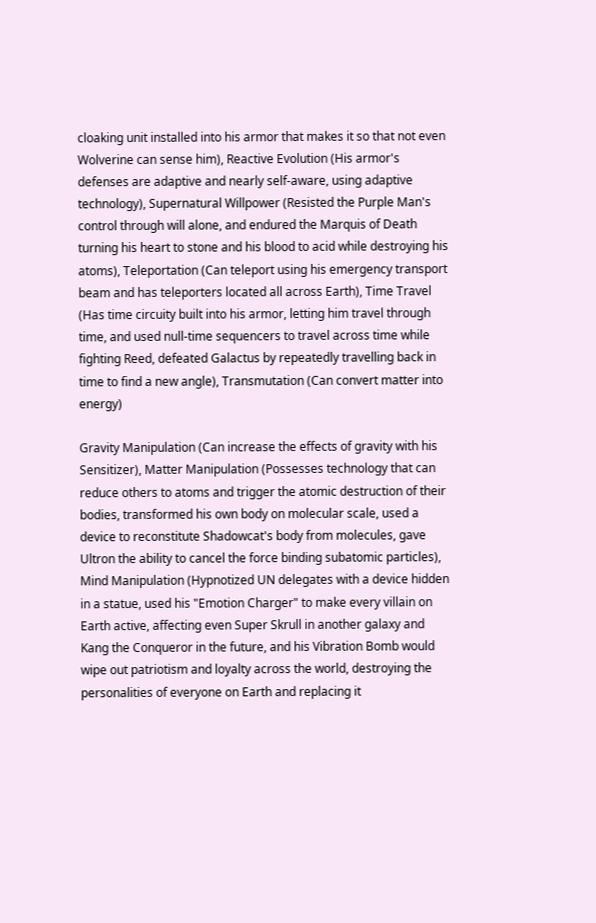cloaking unit installed into his armor that makes it so that not even Wolverine can sense him), Reactive Evolution (His armor's defenses are adaptive and nearly self-aware, using adaptive technology), Supernatural Willpower (Resisted the Purple Man's control through will alone, and endured the Marquis of Death turning his heart to stone and his blood to acid while destroying his atoms), Teleportation (Can teleport using his emergency transport beam and has teleporters located all across Earth), Time Travel (Has time circuity built into his armor, letting him travel through time, and used null-time sequencers to travel across time while fighting Reed, defeated Galactus by repeatedly travelling back in time to find a new angle), Transmutation (Can convert matter into energy)

Gravity Manipulation (Can increase the effects of gravity with his Sensitizer), Matter Manipulation (Possesses technology that can reduce others to atoms and trigger the atomic destruction of their bodies, transformed his own body on molecular scale, used a device to reconstitute Shadowcat's body from molecules, gave Ultron the ability to cancel the force binding subatomic particles), Mind Manipulation (Hypnotized UN delegates with a device hidden in a statue, used his "Emotion Charger" to make every villain on Earth active, affecting even Super Skrull in another galaxy and Kang the Conqueror in the future, and his Vibration Bomb would wipe out patriotism and loyalty across the world, destroying the personalities of everyone on Earth and replacing it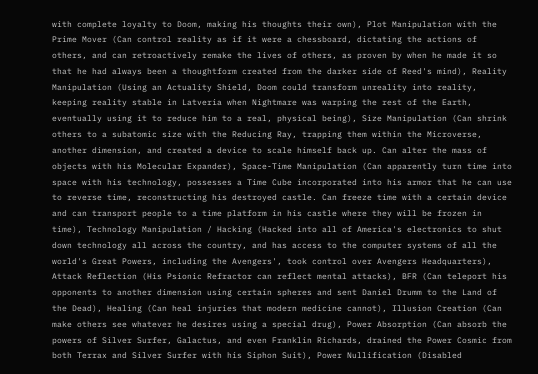with complete loyalty to Doom, making his thoughts their own), Plot Manipulation with the Prime Mover (Can control reality as if it were a chessboard, dictating the actions of others, and can retroactively remake the lives of others, as proven by when he made it so that he had always been a thoughtform created from the darker side of Reed's mind), Reality Manipulation (Using an Actuality Shield, Doom could transform unreality into reality, keeping reality stable in Latveria when Nightmare was warping the rest of the Earth, eventually using it to reduce him to a real, physical being), Size Manipulation (Can shrink others to a subatomic size with the Reducing Ray, trapping them within the Microverse, another dimension, and created a device to scale himself back up. Can alter the mass of objects with his Molecular Expander), Space-Time Manipulation (Can apparently turn time into space with his technology, possesses a Time Cube incorporated into his armor that he can use to reverse time, reconstructing his destroyed castle. Can freeze time with a certain device and can transport people to a time platform in his castle where they will be frozen in time), Technology Manipulation / Hacking (Hacked into all of America's electronics to shut down technology all across the country, and has access to the computer systems of all the world's Great Powers, including the Avengers', took control over Avengers Headquarters), Attack Reflection (His Psionic Refractor can reflect mental attacks), BFR (Can teleport his opponents to another dimension using certain spheres and sent Daniel Drumm to the Land of the Dead), Healing (Can heal injuries that modern medicine cannot), Illusion Creation (Can make others see whatever he desires using a special drug), Power Absorption (Can absorb the powers of Silver Surfer, Galactus, and even Franklin Richards, drained the Power Cosmic from both Terrax and Silver Surfer with his Siphon Suit), Power Nullification (Disabled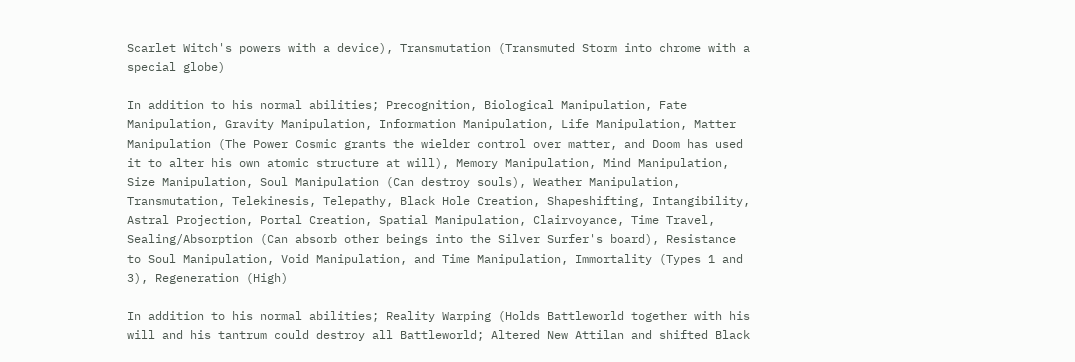Scarlet Witch's powers with a device), Transmutation (Transmuted Storm into chrome with a special globe)

In addition to his normal abilities; Precognition, Biological Manipulation, Fate Manipulation, Gravity Manipulation, Information Manipulation, Life Manipulation, Matter Manipulation (The Power Cosmic grants the wielder control over matter, and Doom has used it to alter his own atomic structure at will), Memory Manipulation, Mind Manipulation, Size Manipulation, Soul Manipulation (Can destroy souls), Weather Manipulation, Transmutation, Telekinesis, Telepathy, Black Hole Creation, Shapeshifting, Intangibility, Astral Projection, Portal Creation, Spatial Manipulation, Clairvoyance, Time Travel, Sealing/Absorption (Can absorb other beings into the Silver Surfer's board), Resistance to Soul Manipulation, Void Manipulation, and Time Manipulation, Immortality (Types 1 and 3), Regeneration (High)

In addition to his normal abilities; Reality Warping (Holds Battleworld together with his will and his tantrum could destroy all Battleworld; Altered New Attilan and shifted Black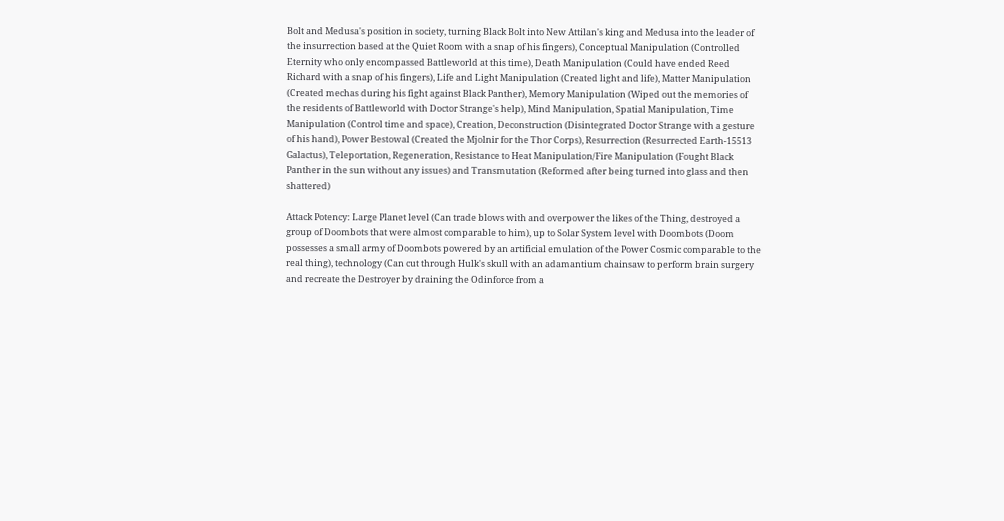Bolt and Medusa's position in society, turning Black Bolt into New Attilan's king and Medusa into the leader of the insurrection based at the Quiet Room with a snap of his fingers), Conceptual Manipulation (Controlled Eternity who only encompassed Battleworld at this time), Death Manipulation (Could have ended Reed Richard with a snap of his fingers), Life and Light Manipulation (Created light and life), Matter Manipulation (Created mechas during his fight against Black Panther), Memory Manipulation (Wiped out the memories of the residents of Battleworld with Doctor Strange's help), Mind Manipulation, Spatial Manipulation, Time Manipulation (Control time and space), Creation, Deconstruction (Disintegrated Doctor Strange with a gesture of his hand), Power Bestowal (Created the Mjolnir for the Thor Corps), Resurrection (Resurrected Earth-15513 Galactus), Teleportation, Regeneration, Resistance to Heat Manipulation/Fire Manipulation (Fought Black Panther in the sun without any issues) and Transmutation (Reformed after being turned into glass and then shattered)

Attack Potency: Large Planet level (Can trade blows with and overpower the likes of the Thing, destroyed a group of Doombots that were almost comparable to him), up to Solar System level with Doombots (Doom possesses a small army of Doombots powered by an artificial emulation of the Power Cosmic comparable to the real thing), technology (Can cut through Hulk's skull with an adamantium chainsaw to perform brain surgery and recreate the Destroyer by draining the Odinforce from a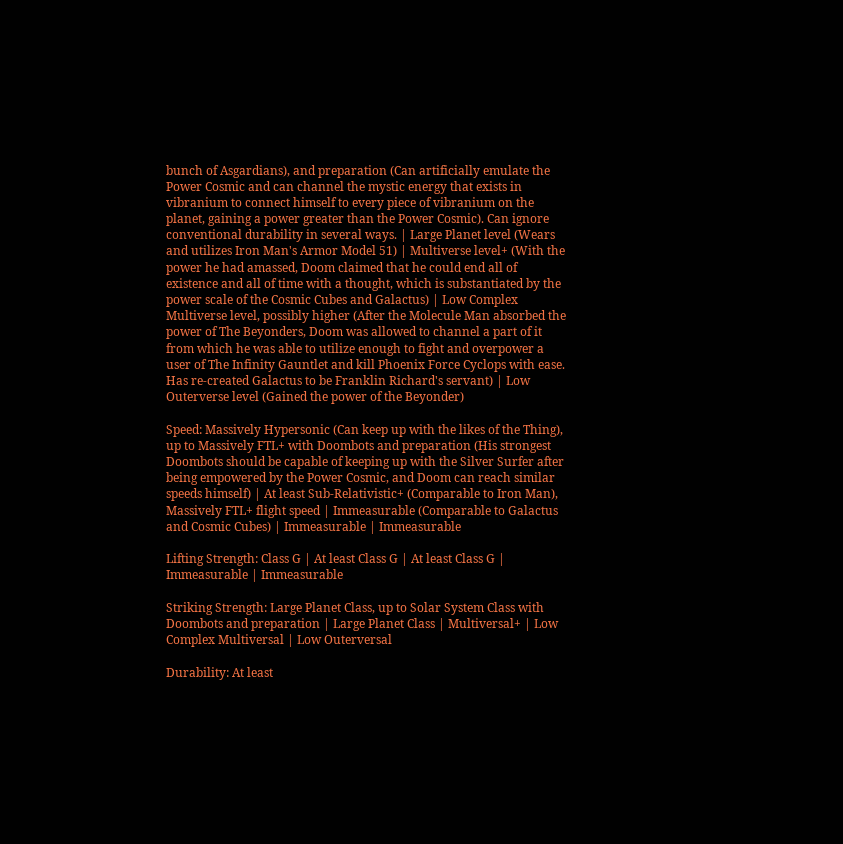bunch of Asgardians), and preparation (Can artificially emulate the Power Cosmic and can channel the mystic energy that exists in vibranium to connect himself to every piece of vibranium on the planet, gaining a power greater than the Power Cosmic). Can ignore conventional durability in several ways. | Large Planet level (Wears and utilizes Iron Man's Armor Model 51) | Multiverse level+ (With the power he had amassed, Doom claimed that he could end all of existence and all of time with a thought, which is substantiated by the power scale of the Cosmic Cubes and Galactus) | Low Complex Multiverse level, possibly higher (After the Molecule Man absorbed the power of The Beyonders, Doom was allowed to channel a part of it from which he was able to utilize enough to fight and overpower a user of The Infinity Gauntlet and kill Phoenix Force Cyclops with ease. Has re-created Galactus to be Franklin Richard's servant) | Low Outerverse level (Gained the power of the Beyonder)

Speed: Massively Hypersonic (Can keep up with the likes of the Thing), up to Massively FTL+ with Doombots and preparation (His strongest Doombots should be capable of keeping up with the Silver Surfer after being empowered by the Power Cosmic, and Doom can reach similar speeds himself) | At least Sub-Relativistic+ (Comparable to Iron Man), Massively FTL+ flight speed | Immeasurable (Comparable to Galactus and Cosmic Cubes) | Immeasurable | Immeasurable

Lifting Strength: Class G | At least Class G | At least Class G | Immeasurable | Immeasurable

Striking Strength: Large Planet Class, up to Solar System Class with Doombots and preparation | Large Planet Class | Multiversal+ | Low Complex Multiversal | Low Outerversal

Durability: At least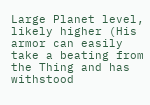Large Planet level, likely higher (His armor can easily take a beating from the Thing and has withstood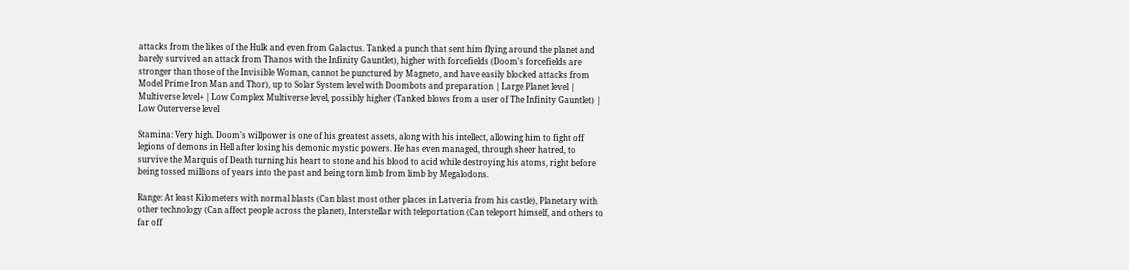attacks from the likes of the Hulk and even from Galactus. Tanked a punch that sent him flying around the planet and barely survived an attack from Thanos with the Infinity Gauntlet), higher with forcefields (Doom's forcefields are stronger than those of the Invisible Woman, cannot be punctured by Magneto, and have easily blocked attacks from Model Prime Iron Man and Thor), up to Solar System level with Doombots and preparation | Large Planet level | Multiverse level+ | Low Complex Multiverse level, possibly higher (Tanked blows from a user of The Infinity Gauntlet) | Low Outerverse level

Stamina: Very high. Doom's willpower is one of his greatest assets, along with his intellect, allowing him to fight off legions of demons in Hell after losing his demonic mystic powers. He has even managed, through sheer hatred, to survive the Marquis of Death turning his heart to stone and his blood to acid while destroying his atoms, right before being tossed millions of years into the past and being torn limb from limb by Megalodons.

Range: At least Kilometers with normal blasts (Can blast most other places in Latveria from his castle), Planetary with other technology (Can affect people across the planet), Interstellar with teleportation (Can teleport himself, and others to far off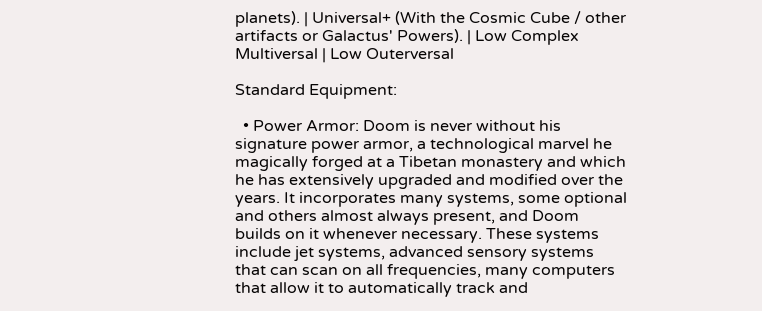planets). | Universal+ (With the Cosmic Cube / other artifacts or Galactus' Powers). | Low Complex Multiversal | Low Outerversal

Standard Equipment:

  • Power Armor: Doom is never without his signature power armor, a technological marvel he magically forged at a Tibetan monastery and which he has extensively upgraded and modified over the years. It incorporates many systems, some optional and others almost always present, and Doom builds on it whenever necessary. These systems include jet systems, advanced sensory systems that can scan on all frequencies, many computers that allow it to automatically track and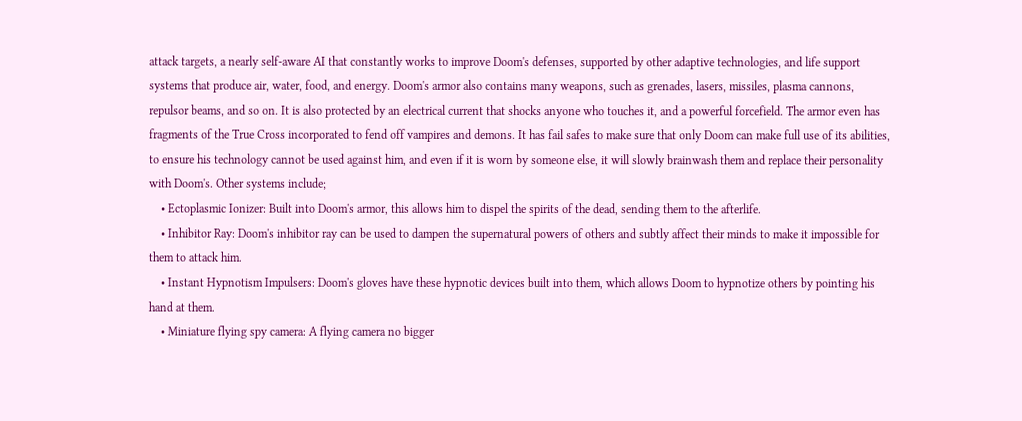attack targets, a nearly self-aware AI that constantly works to improve Doom's defenses, supported by other adaptive technologies, and life support systems that produce air, water, food, and energy. Doom's armor also contains many weapons, such as grenades, lasers, missiles, plasma cannons, repulsor beams, and so on. It is also protected by an electrical current that shocks anyone who touches it, and a powerful forcefield. The armor even has fragments of the True Cross incorporated to fend off vampires and demons. It has fail safes to make sure that only Doom can make full use of its abilities, to ensure his technology cannot be used against him, and even if it is worn by someone else, it will slowly brainwash them and replace their personality with Doom's. Other systems include;
    • Ectoplasmic Ionizer: Built into Doom's armor, this allows him to dispel the spirits of the dead, sending them to the afterlife.
    • Inhibitor Ray: Doom's inhibitor ray can be used to dampen the supernatural powers of others and subtly affect their minds to make it impossible for them to attack him.
    • Instant Hypnotism Impulsers: Doom's gloves have these hypnotic devices built into them, which allows Doom to hypnotize others by pointing his hand at them.
    • Miniature flying spy camera: A flying camera no bigger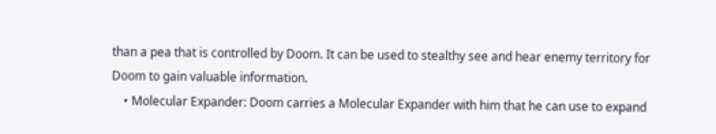than a pea that is controlled by Doom. It can be used to stealthy see and hear enemy territory for Doom to gain valuable information.
    • Molecular Expander: Doom carries a Molecular Expander with him that he can use to expand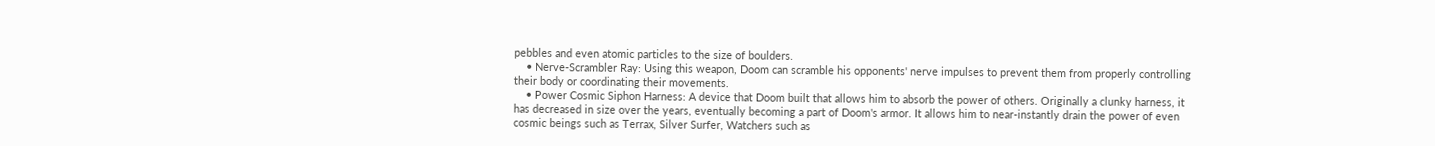pebbles and even atomic particles to the size of boulders.
    • Nerve-Scrambler Ray: Using this weapon, Doom can scramble his opponents' nerve impulses to prevent them from properly controlling their body or coordinating their movements.
    • Power Cosmic Siphon Harness: A device that Doom built that allows him to absorb the power of others. Originally a clunky harness, it has decreased in size over the years, eventually becoming a part of Doom's armor. It allows him to near-instantly drain the power of even cosmic beings such as Terrax, Silver Surfer, Watchers such as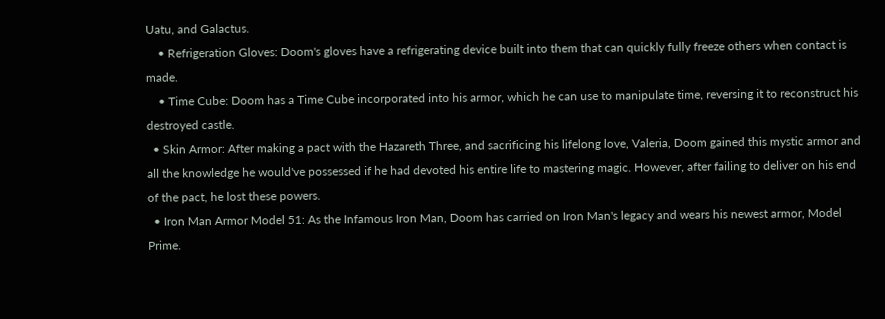Uatu, and Galactus.
    • Refrigeration Gloves: Doom's gloves have a refrigerating device built into them that can quickly fully freeze others when contact is made.
    • Time Cube: Doom has a Time Cube incorporated into his armor, which he can use to manipulate time, reversing it to reconstruct his destroyed castle.
  • Skin Armor: After making a pact with the Hazareth Three, and sacrificing his lifelong love, Valeria, Doom gained this mystic armor and all the knowledge he would've possessed if he had devoted his entire life to mastering magic. However, after failing to deliver on his end of the pact, he lost these powers.
  • Iron Man Armor Model 51: As the Infamous Iron Man, Doom has carried on Iron Man's legacy and wears his newest armor, Model Prime.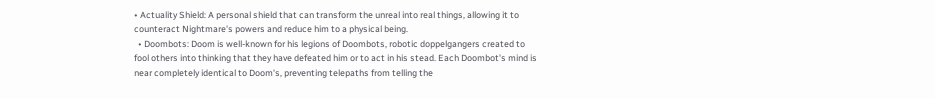• Actuality Shield: A personal shield that can transform the unreal into real things, allowing it to counteract Nightmare's powers and reduce him to a physical being.
  • Doombots: Doom is well-known for his legions of Doombots, robotic doppelgangers created to fool others into thinking that they have defeated him or to act in his stead. Each Doombot's mind is near completely identical to Doom's, preventing telepaths from telling the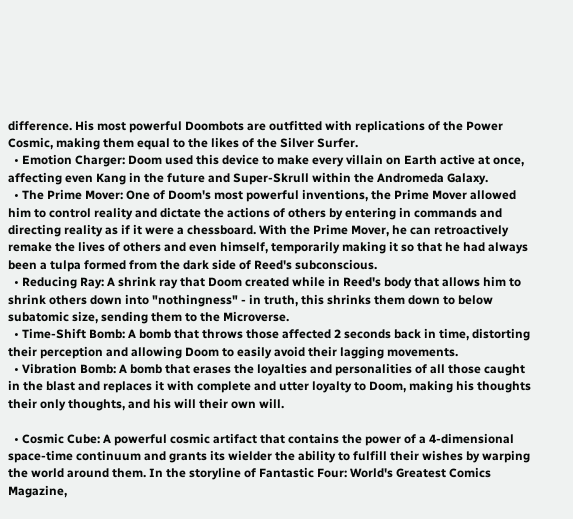difference. His most powerful Doombots are outfitted with replications of the Power Cosmic, making them equal to the likes of the Silver Surfer.
  • Emotion Charger: Doom used this device to make every villain on Earth active at once, affecting even Kang in the future and Super-Skrull within the Andromeda Galaxy.
  • The Prime Mover: One of Doom's most powerful inventions, the Prime Mover allowed him to control reality and dictate the actions of others by entering in commands and directing reality as if it were a chessboard. With the Prime Mover, he can retroactively remake the lives of others and even himself, temporarily making it so that he had always been a tulpa formed from the dark side of Reed's subconscious.
  • Reducing Ray: A shrink ray that Doom created while in Reed's body that allows him to shrink others down into "nothingness" - in truth, this shrinks them down to below subatomic size, sending them to the Microverse.
  • Time-Shift Bomb: A bomb that throws those affected 2 seconds back in time, distorting their perception and allowing Doom to easily avoid their lagging movements.
  • Vibration Bomb: A bomb that erases the loyalties and personalities of all those caught in the blast and replaces it with complete and utter loyalty to Doom, making his thoughts their only thoughts, and his will their own will.

  • Cosmic Cube: A powerful cosmic artifact that contains the power of a 4-dimensional space-time continuum and grants its wielder the ability to fulfill their wishes by warping the world around them. In the storyline of Fantastic Four: World's Greatest Comics Magazine,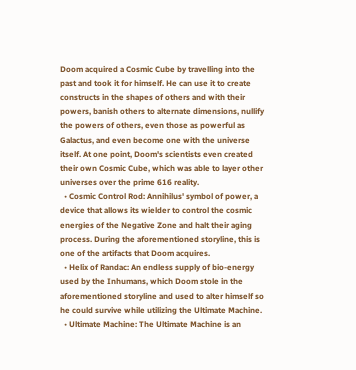Doom acquired a Cosmic Cube by travelling into the past and took it for himself. He can use it to create constructs in the shapes of others and with their powers, banish others to alternate dimensions, nullify the powers of others, even those as powerful as Galactus, and even become one with the universe itself. At one point, Doom's scientists even created their own Cosmic Cube, which was able to layer other universes over the prime 616 reality.
  • Cosmic Control Rod: Annihilus' symbol of power, a device that allows its wielder to control the cosmic energies of the Negative Zone and halt their aging process. During the aforementioned storyline, this is one of the artifacts that Doom acquires.
  • Helix of Randac: An endless supply of bio-energy used by the Inhumans, which Doom stole in the aforementioned storyline and used to alter himself so he could survive while utilizing the Ultimate Machine.
  • Ultimate Machine: The Ultimate Machine is an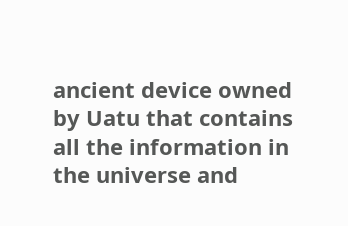ancient device owned by Uatu that contains all the information in the universe and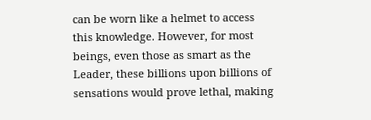can be worn like a helmet to access this knowledge. However, for most beings, even those as smart as the Leader, these billions upon billions of sensations would prove lethal, making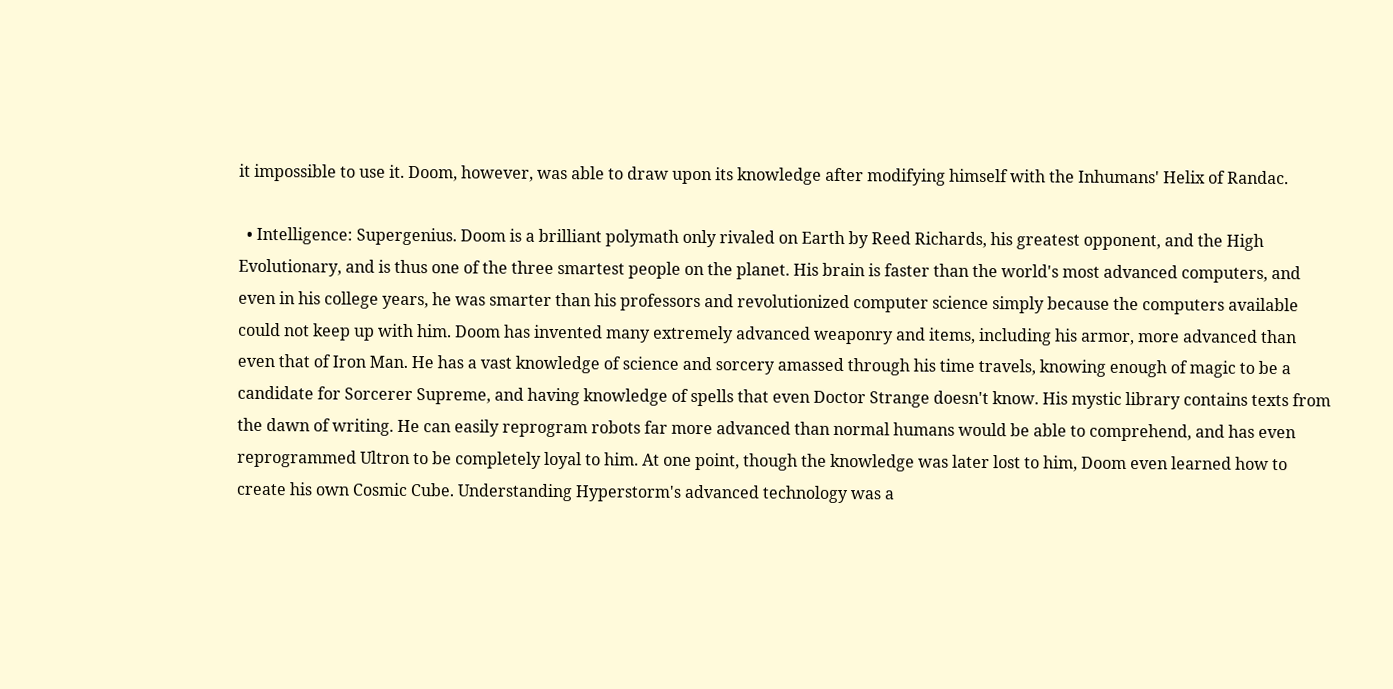it impossible to use it. Doom, however, was able to draw upon its knowledge after modifying himself with the Inhumans' Helix of Randac.

  • Intelligence: Supergenius. Doom is a brilliant polymath only rivaled on Earth by Reed Richards, his greatest opponent, and the High Evolutionary, and is thus one of the three smartest people on the planet. His brain is faster than the world's most advanced computers, and even in his college years, he was smarter than his professors and revolutionized computer science simply because the computers available could not keep up with him. Doom has invented many extremely advanced weaponry and items, including his armor, more advanced than even that of Iron Man. He has a vast knowledge of science and sorcery amassed through his time travels, knowing enough of magic to be a candidate for Sorcerer Supreme, and having knowledge of spells that even Doctor Strange doesn't know. His mystic library contains texts from the dawn of writing. He can easily reprogram robots far more advanced than normal humans would be able to comprehend, and has even reprogrammed Ultron to be completely loyal to him. At one point, though the knowledge was later lost to him, Doom even learned how to create his own Cosmic Cube. Understanding Hyperstorm's advanced technology was a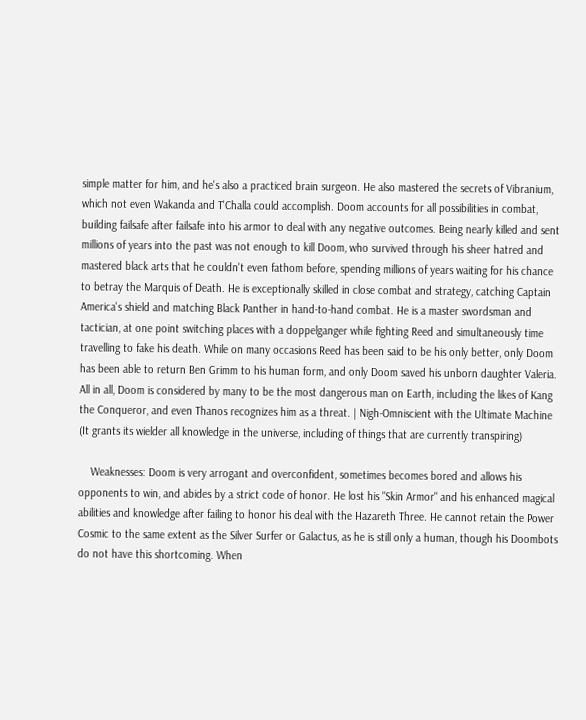simple matter for him, and he's also a practiced brain surgeon. He also mastered the secrets of Vibranium, which not even Wakanda and T'Challa could accomplish. Doom accounts for all possibilities in combat, building failsafe after failsafe into his armor to deal with any negative outcomes. Being nearly killed and sent millions of years into the past was not enough to kill Doom, who survived through his sheer hatred and mastered black arts that he couldn't even fathom before, spending millions of years waiting for his chance to betray the Marquis of Death. He is exceptionally skilled in close combat and strategy, catching Captain America's shield and matching Black Panther in hand-to-hand combat. He is a master swordsman and tactician, at one point switching places with a doppelganger while fighting Reed and simultaneously time travelling to fake his death. While on many occasions Reed has been said to be his only better, only Doom has been able to return Ben Grimm to his human form, and only Doom saved his unborn daughter Valeria. All in all, Doom is considered by many to be the most dangerous man on Earth, including the likes of Kang the Conqueror, and even Thanos recognizes him as a threat. | Nigh-Omniscient with the Ultimate Machine (It grants its wielder all knowledge in the universe, including of things that are currently transpiring)

    Weaknesses: Doom is very arrogant and overconfident, sometimes becomes bored and allows his opponents to win, and abides by a strict code of honor. He lost his "Skin Armor" and his enhanced magical abilities and knowledge after failing to honor his deal with the Hazareth Three. He cannot retain the Power Cosmic to the same extent as the Silver Surfer or Galactus, as he is still only a human, though his Doombots do not have this shortcoming. When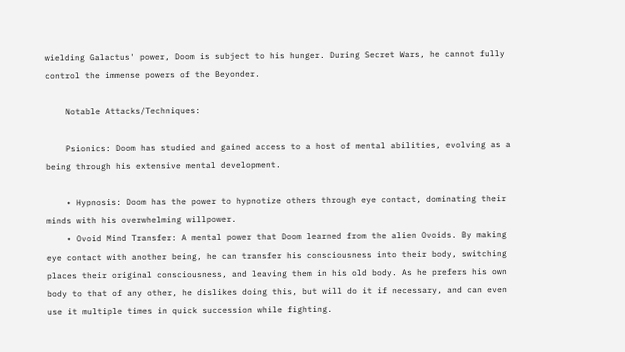wielding Galactus' power, Doom is subject to his hunger. During Secret Wars, he cannot fully control the immense powers of the Beyonder.

    Notable Attacks/Techniques:

    Psionics: Doom has studied and gained access to a host of mental abilities, evolving as a being through his extensive mental development.

    • Hypnosis: Doom has the power to hypnotize others through eye contact, dominating their minds with his overwhelming willpower.
    • Ovoid Mind Transfer: A mental power that Doom learned from the alien Ovoids. By making eye contact with another being, he can transfer his consciousness into their body, switching places their original consciousness, and leaving them in his old body. As he prefers his own body to that of any other, he dislikes doing this, but will do it if necessary, and can even use it multiple times in quick succession while fighting.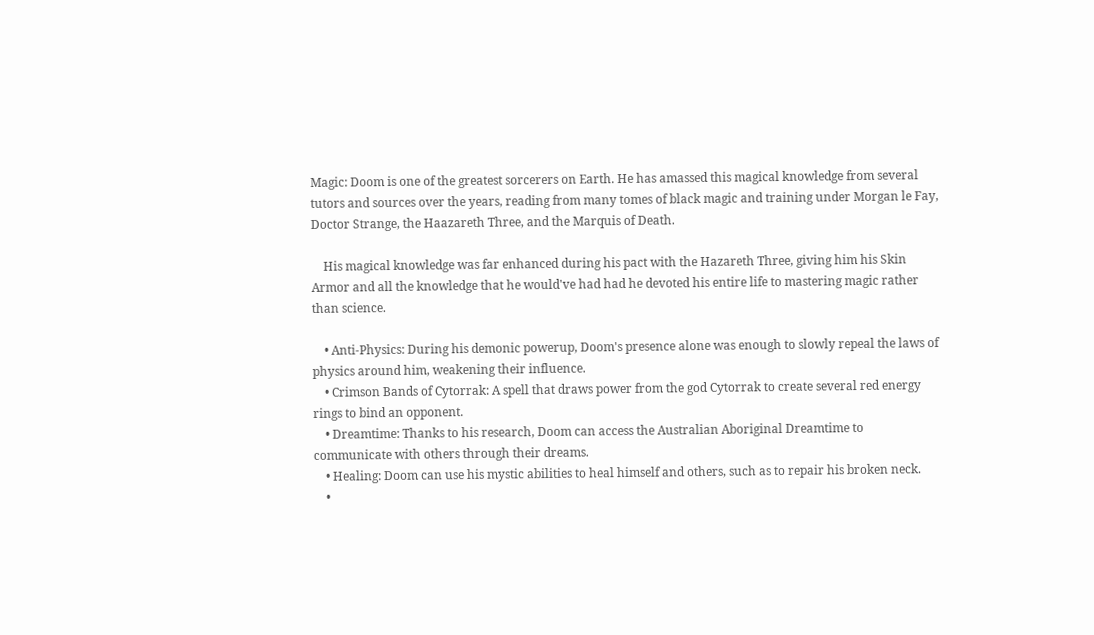Magic: Doom is one of the greatest sorcerers on Earth. He has amassed this magical knowledge from several tutors and sources over the years, reading from many tomes of black magic and training under Morgan le Fay, Doctor Strange, the Haazareth Three, and the Marquis of Death.

    His magical knowledge was far enhanced during his pact with the Hazareth Three, giving him his Skin Armor and all the knowledge that he would've had had he devoted his entire life to mastering magic rather than science.

    • Anti-Physics: During his demonic powerup, Doom's presence alone was enough to slowly repeal the laws of physics around him, weakening their influence.
    • Crimson Bands of Cytorrak: A spell that draws power from the god Cytorrak to create several red energy rings to bind an opponent.
    • Dreamtime: Thanks to his research, Doom can access the Australian Aboriginal Dreamtime to communicate with others through their dreams.
    • Healing: Doom can use his mystic abilities to heal himself and others, such as to repair his broken neck.
    •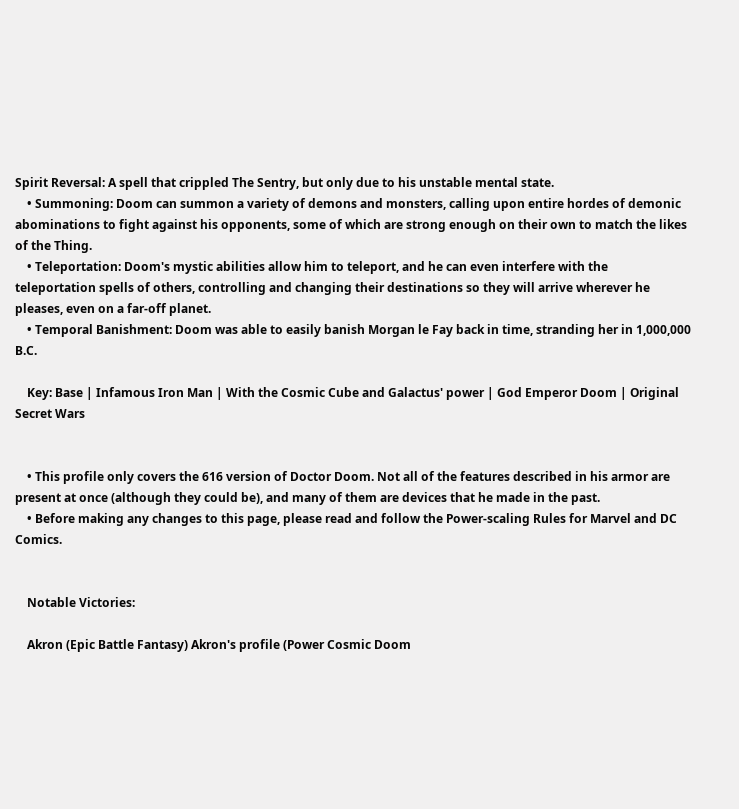Spirit Reversal: A spell that crippled The Sentry, but only due to his unstable mental state.
    • Summoning: Doom can summon a variety of demons and monsters, calling upon entire hordes of demonic abominations to fight against his opponents, some of which are strong enough on their own to match the likes of the Thing.
    • Teleportation: Doom's mystic abilities allow him to teleport, and he can even interfere with the teleportation spells of others, controlling and changing their destinations so they will arrive wherever he pleases, even on a far-off planet.
    • Temporal Banishment: Doom was able to easily banish Morgan le Fay back in time, stranding her in 1,000,000 B.C.

    Key: Base | Infamous Iron Man | With the Cosmic Cube and Galactus' power | God Emperor Doom | Original Secret Wars


    • This profile only covers the 616 version of Doctor Doom. Not all of the features described in his armor are present at once (although they could be), and many of them are devices that he made in the past.
    • Before making any changes to this page, please read and follow the Power-scaling Rules for Marvel and DC Comics.


    Notable Victories:

    Akron (Epic Battle Fantasy) Akron's profile (Power Cosmic Doom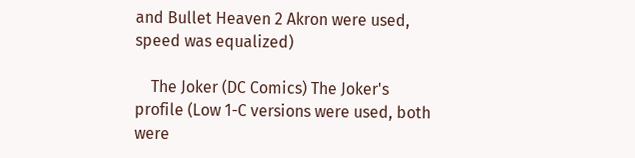and Bullet Heaven 2 Akron were used, speed was equalized)

    The Joker (DC Comics) The Joker's profile (Low 1-C versions were used, both were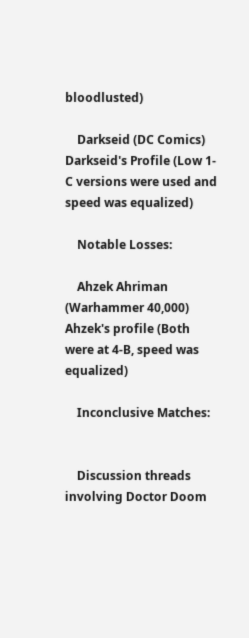bloodlusted)

    Darkseid (DC Comics) Darkseid's Profile (Low 1-C versions were used and speed was equalized)

    Notable Losses:

    Ahzek Ahriman (Warhammer 40,000) Ahzek's profile (Both were at 4-B, speed was equalized)

    Inconclusive Matches:


    Discussion threads involving Doctor Doom